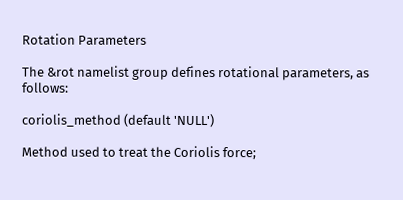Rotation Parameters

The &rot namelist group defines rotational parameters, as follows:

coriolis_method (default 'NULL')

Method used to treat the Coriolis force;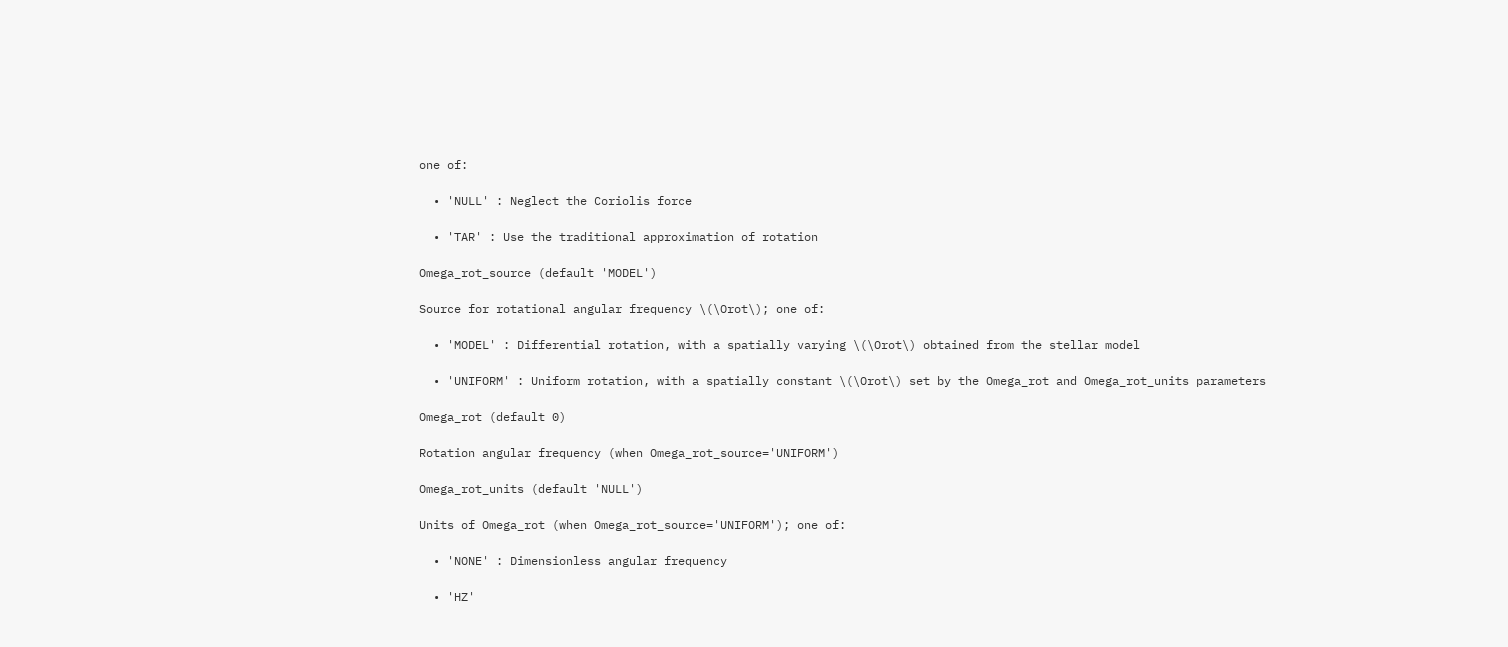one of:

  • 'NULL' : Neglect the Coriolis force

  • 'TAR' : Use the traditional approximation of rotation

Omega_rot_source (default 'MODEL')

Source for rotational angular frequency \(\Orot\); one of:

  • 'MODEL' : Differential rotation, with a spatially varying \(\Orot\) obtained from the stellar model

  • 'UNIFORM' : Uniform rotation, with a spatially constant \(\Orot\) set by the Omega_rot and Omega_rot_units parameters

Omega_rot (default 0)

Rotation angular frequency (when Omega_rot_source='UNIFORM')

Omega_rot_units (default 'NULL')

Units of Omega_rot (when Omega_rot_source='UNIFORM'); one of:

  • 'NONE' : Dimensionless angular frequency

  • 'HZ'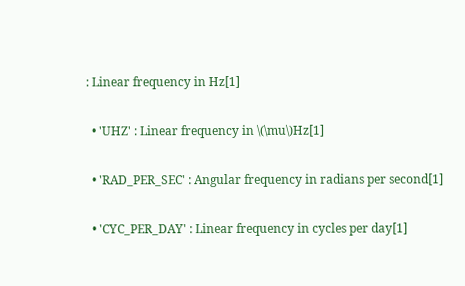: Linear frequency in Hz[1]

  • 'UHZ' : Linear frequency in \(\mu\)Hz[1]

  • 'RAD_PER_SEC' : Angular frequency in radians per second[1]

  • 'CYC_PER_DAY' : Linear frequency in cycles per day[1]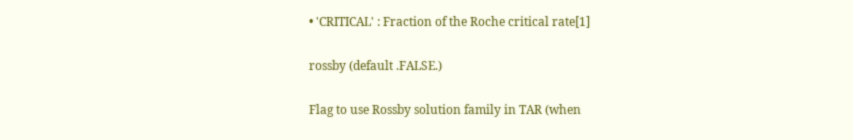• 'CRITICAL' : Fraction of the Roche critical rate[1]

rossby (default .FALSE.)

Flag to use Rossby solution family in TAR (when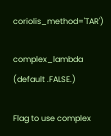coriolis_method='TAR')

complex_lambda (default .FALSE.)

Flag to use complex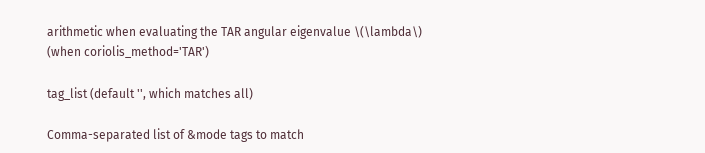arithmetic when evaluating the TAR angular eigenvalue \(\lambda\) (when coriolis_method='TAR')

tag_list (default '', which matches all)

Comma-separated list of &mode tags to match